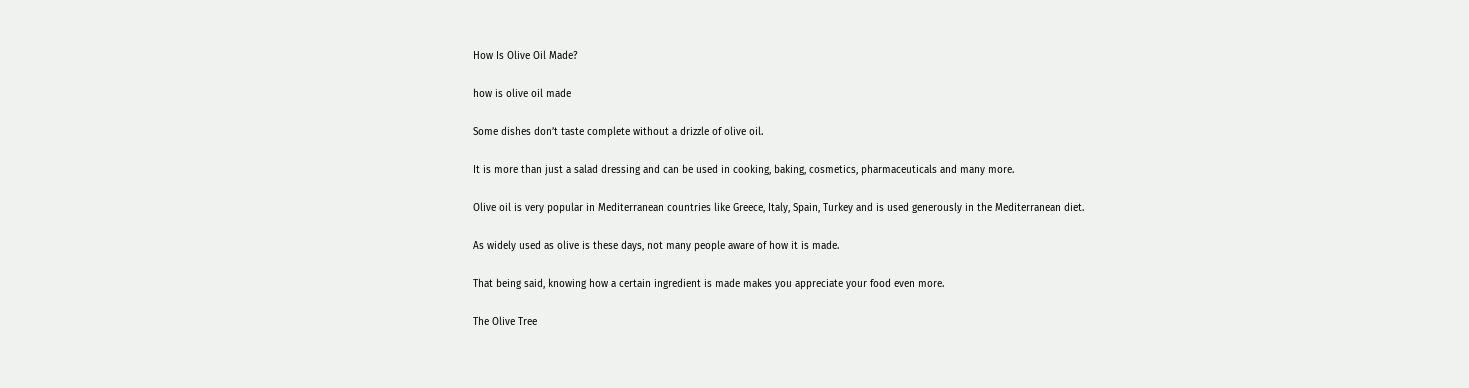How Is Olive Oil Made?

how is olive oil made

Some dishes don’t taste complete without a drizzle of olive oil.

It is more than just a salad dressing and can be used in cooking, baking, cosmetics, pharmaceuticals and many more.

Olive oil is very popular in Mediterranean countries like Greece, Italy, Spain, Turkey and is used generously in the Mediterranean diet.

As widely used as olive is these days, not many people aware of how it is made.

That being said, knowing how a certain ingredient is made makes you appreciate your food even more.

The Olive Tree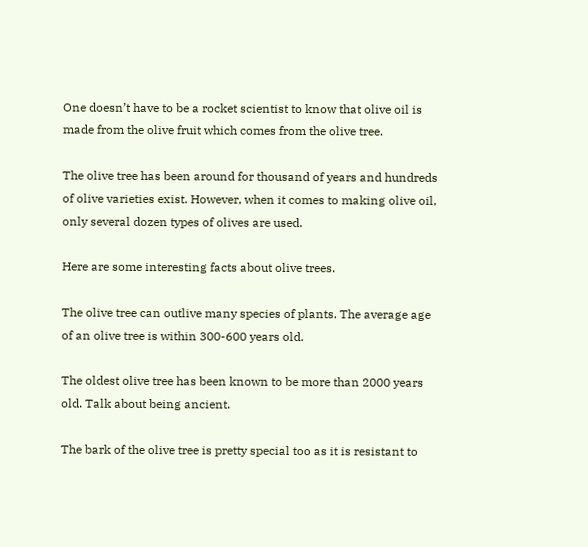One doesn’t have to be a rocket scientist to know that olive oil is made from the olive fruit which comes from the olive tree.

The olive tree has been around for thousand of years and hundreds of olive varieties exist. However, when it comes to making olive oil, only several dozen types of olives are used.

Here are some interesting facts about olive trees.

The olive tree can outlive many species of plants. The average age of an olive tree is within 300-600 years old.

The oldest olive tree has been known to be more than 2000 years old. Talk about being ancient.

The bark of the olive tree is pretty special too as it is resistant to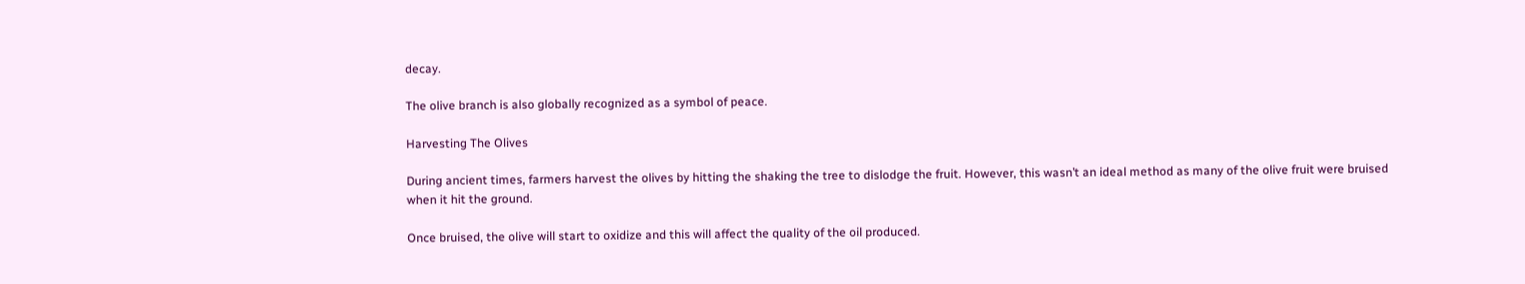decay.

The olive branch is also globally recognized as a symbol of peace.

Harvesting The Olives

During ancient times, farmers harvest the olives by hitting the shaking the tree to dislodge the fruit. However, this wasn’t an ideal method as many of the olive fruit were bruised when it hit the ground.

Once bruised, the olive will start to oxidize and this will affect the quality of the oil produced.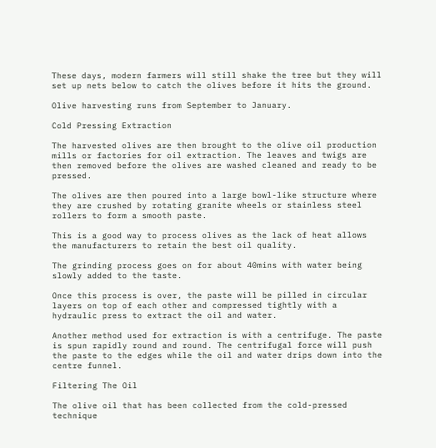These days, modern farmers will still shake the tree but they will set up nets below to catch the olives before it hits the ground.

Olive harvesting runs from September to January.

Cold Pressing Extraction

The harvested olives are then brought to the olive oil production mills or factories for oil extraction. The leaves and twigs are then removed before the olives are washed cleaned and ready to be pressed.

The olives are then poured into a large bowl-like structure where they are crushed by rotating granite wheels or stainless steel rollers to form a smooth paste.

This is a good way to process olives as the lack of heat allows the manufacturers to retain the best oil quality.

The grinding process goes on for about 40mins with water being slowly added to the taste.

Once this process is over, the paste will be pilled in circular layers on top of each other and compressed tightly with a hydraulic press to extract the oil and water.

Another method used for extraction is with a centrifuge. The paste is spun rapidly round and round. The centrifugal force will push the paste to the edges while the oil and water drips down into the centre funnel.

Filtering The Oil

The olive oil that has been collected from the cold-pressed technique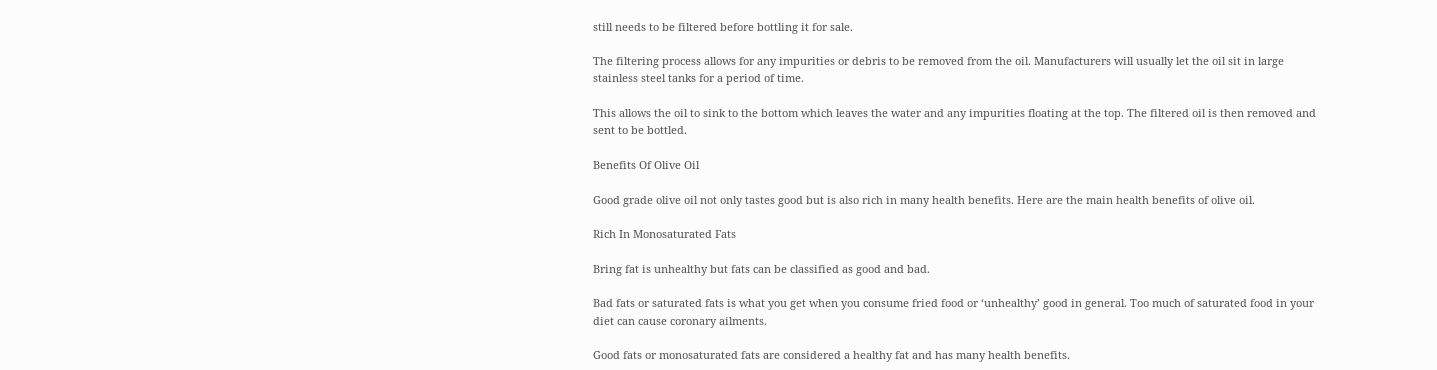still needs to be filtered before bottling it for sale.

The filtering process allows for any impurities or debris to be removed from the oil. Manufacturers will usually let the oil sit in large stainless steel tanks for a period of time.

This allows the oil to sink to the bottom which leaves the water and any impurities floating at the top. The filtered oil is then removed and sent to be bottled.

Benefits Of Olive Oil

Good grade olive oil not only tastes good but is also rich in many health benefits. Here are the main health benefits of olive oil.

Rich In Monosaturated Fats

Bring fat is unhealthy but fats can be classified as good and bad.

Bad fats or saturated fats is what you get when you consume fried food or ‘unhealthy’ good in general. Too much of saturated food in your diet can cause coronary ailments.

Good fats or monosaturated fats are considered a healthy fat and has many health benefits.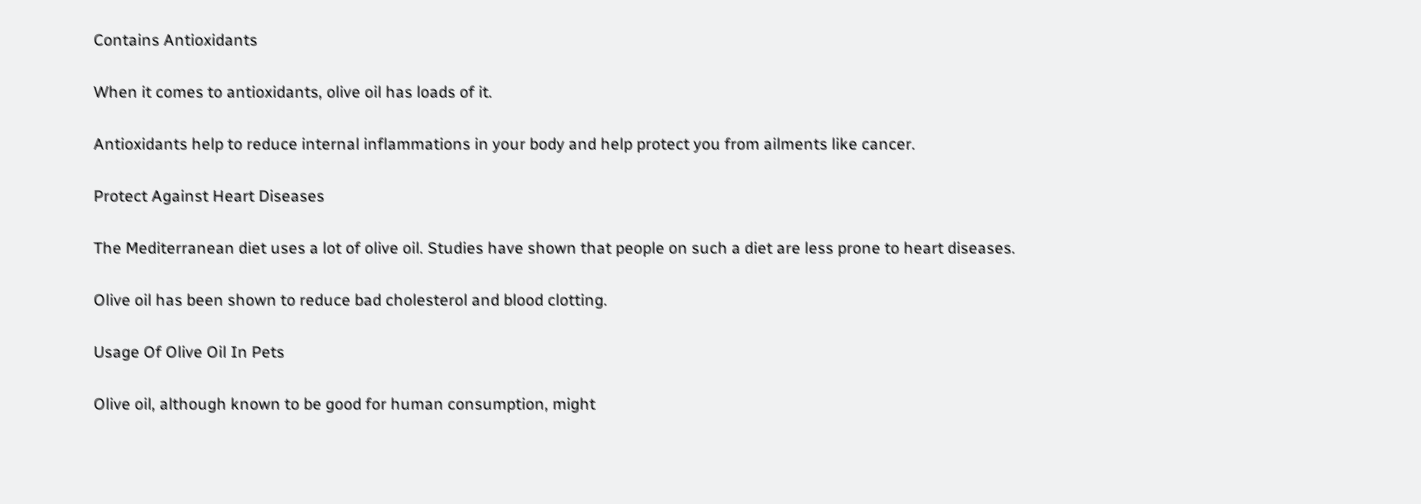Contains Antioxidants

When it comes to antioxidants, olive oil has loads of it.

Antioxidants help to reduce internal inflammations in your body and help protect you from ailments like cancer.

Protect Against Heart Diseases

The Mediterranean diet uses a lot of olive oil. Studies have shown that people on such a diet are less prone to heart diseases.

Olive oil has been shown to reduce bad cholesterol and blood clotting.

Usage Of Olive Oil In Pets

Olive oil, although known to be good for human consumption, might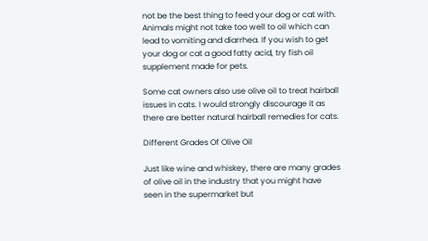not be the best thing to feed your dog or cat with. Animals might not take too well to oil which can lead to vomiting and diarrhea. If you wish to get your dog or cat a good fatty acid, try fish oil supplement made for pets.

Some cat owners also use olive oil to treat hairball issues in cats. I would strongly discourage it as there are better natural hairball remedies for cats.

Different Grades Of Olive Oil

Just like wine and whiskey, there are many grades of olive oil in the industry that you might have seen in the supermarket but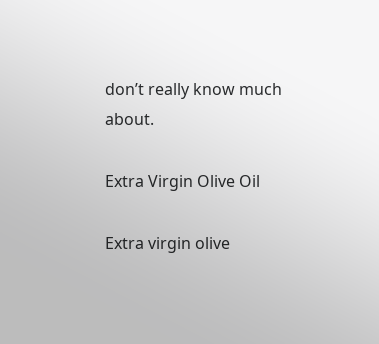don’t really know much about.

Extra Virgin Olive Oil

Extra virgin olive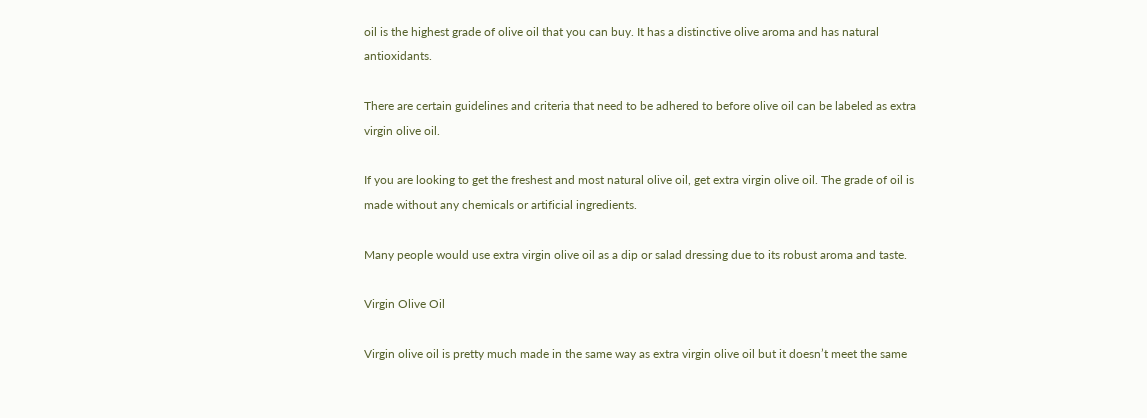oil is the highest grade of olive oil that you can buy. It has a distinctive olive aroma and has natural antioxidants.

There are certain guidelines and criteria that need to be adhered to before olive oil can be labeled as extra virgin olive oil.

If you are looking to get the freshest and most natural olive oil, get extra virgin olive oil. The grade of oil is made without any chemicals or artificial ingredients.

Many people would use extra virgin olive oil as a dip or salad dressing due to its robust aroma and taste.

Virgin Olive Oil

Virgin olive oil is pretty much made in the same way as extra virgin olive oil but it doesn’t meet the same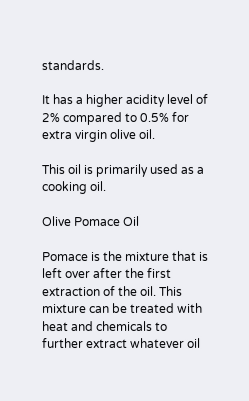standards.

It has a higher acidity level of 2% compared to 0.5% for extra virgin olive oil.

This oil is primarily used as a cooking oil.

Olive Pomace Oil

Pomace is the mixture that is left over after the first extraction of the oil. This mixture can be treated with heat and chemicals to further extract whatever oil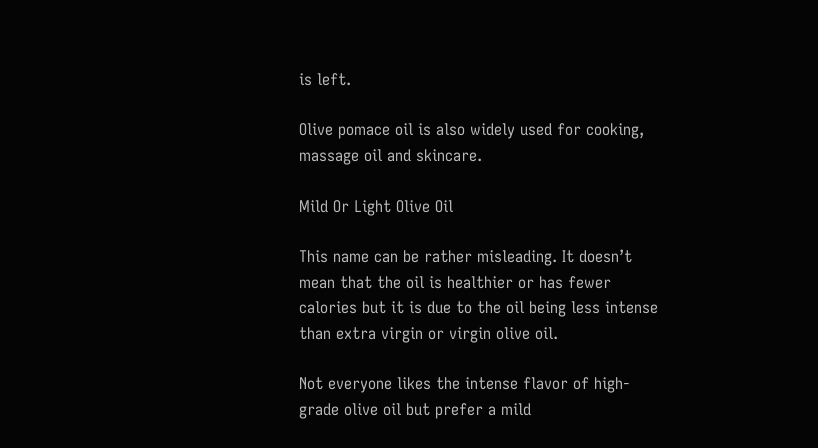is left.

Olive pomace oil is also widely used for cooking, massage oil and skincare.

Mild Or Light Olive Oil

This name can be rather misleading. It doesn’t mean that the oil is healthier or has fewer calories but it is due to the oil being less intense than extra virgin or virgin olive oil.

Not everyone likes the intense flavor of high-grade olive oil but prefer a mild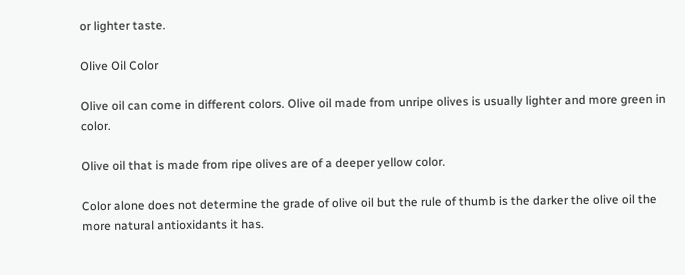or lighter taste.

Olive Oil Color

Olive oil can come in different colors. Olive oil made from unripe olives is usually lighter and more green in color.

Olive oil that is made from ripe olives are of a deeper yellow color.

Color alone does not determine the grade of olive oil but the rule of thumb is the darker the olive oil the more natural antioxidants it has.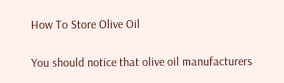How To Store Olive Oil

You should notice that olive oil manufacturers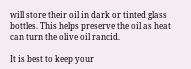will store their oil in dark or tinted glass bottles. This helps preserve the oil as heat can turn the olive oil rancid.

It is best to keep your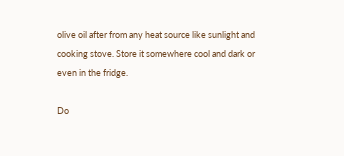olive oil after from any heat source like sunlight and cooking stove. Store it somewhere cool and dark or even in the fridge.

Do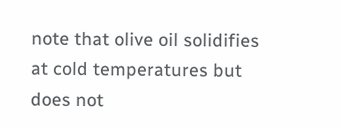note that olive oil solidifies at cold temperatures but does not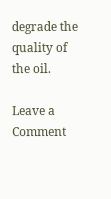degrade the quality of the oil.

Leave a Comment